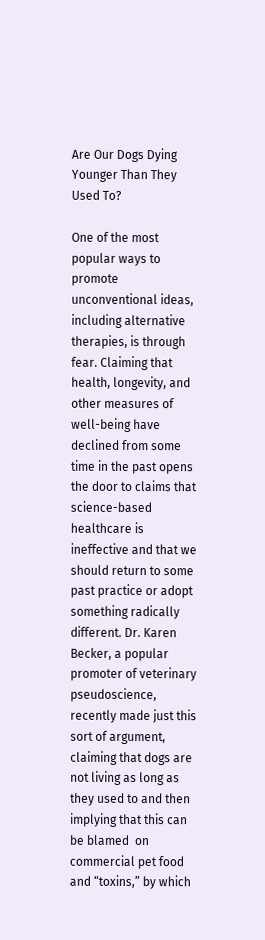Are Our Dogs Dying Younger Than They Used To?

One of the most popular ways to promote unconventional ideas, including alternative therapies, is through fear. Claiming that health, longevity, and other measures of well-being have declined from some time in the past opens the door to claims that science-based healthcare is ineffective and that we should return to some past practice or adopt something radically different. Dr. Karen Becker, a popular promoter of veterinary pseudoscience, recently made just this sort of argument, claiming that dogs are not living as long as they used to and then implying that this can be blamed  on commercial pet food and “toxins,” by which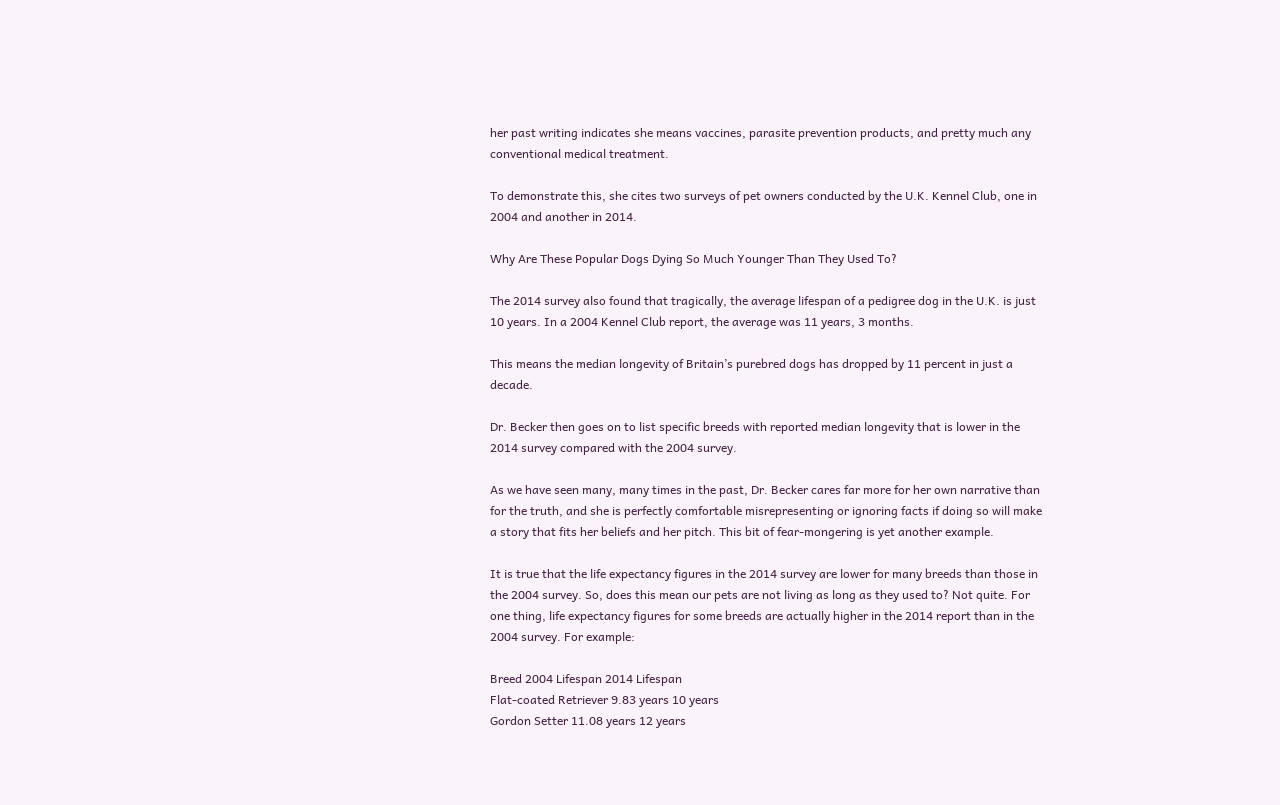her past writing indicates she means vaccines, parasite prevention products, and pretty much any conventional medical treatment.

To demonstrate this, she cites two surveys of pet owners conducted by the U.K. Kennel Club, one in 2004 and another in 2014.

Why Are These Popular Dogs Dying So Much Younger Than They Used To?

The 2014 survey also found that tragically, the average lifespan of a pedigree dog in the U.K. is just 10 years. In a 2004 Kennel Club report, the average was 11 years, 3 months.

This means the median longevity of Britain’s purebred dogs has dropped by 11 percent in just a decade.

Dr. Becker then goes on to list specific breeds with reported median longevity that is lower in the 2014 survey compared with the 2004 survey.

As we have seen many, many times in the past, Dr. Becker cares far more for her own narrative than for the truth, and she is perfectly comfortable misrepresenting or ignoring facts if doing so will make a story that fits her beliefs and her pitch. This bit of fear-mongering is yet another example.

It is true that the life expectancy figures in the 2014 survey are lower for many breeds than those in the 2004 survey. So, does this mean our pets are not living as long as they used to? Not quite. For one thing, life expectancy figures for some breeds are actually higher in the 2014 report than in the 2004 survey. For example:

Breed 2004 Lifespan 2014 Lifespan
Flat-coated Retriever 9.83 years 10 years
Gordon Setter 11.08 years 12 years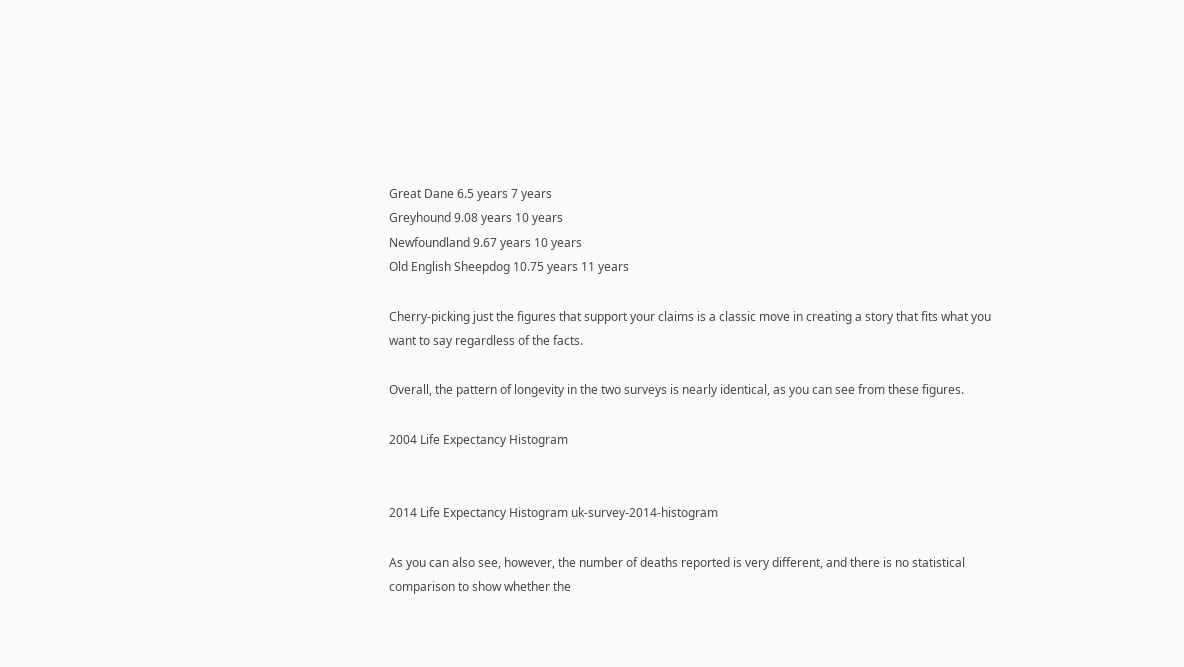Great Dane 6.5 years 7 years
Greyhound 9.08 years 10 years
Newfoundland 9.67 years 10 years
Old English Sheepdog 10.75 years 11 years

Cherry-picking just the figures that support your claims is a classic move in creating a story that fits what you want to say regardless of the facts.

Overall, the pattern of longevity in the two surveys is nearly identical, as you can see from these figures.

2004 Life Expectancy Histogram


2014 Life Expectancy Histogram uk-survey-2014-histogram

As you can also see, however, the number of deaths reported is very different, and there is no statistical comparison to show whether the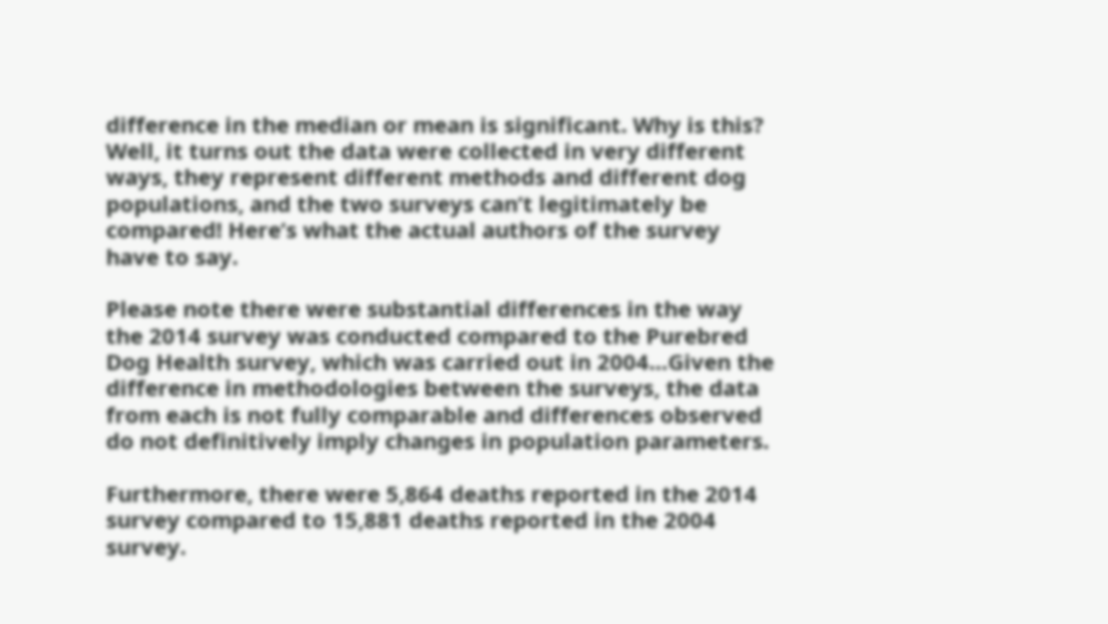difference in the median or mean is significant. Why is this? Well, it turns out the data were collected in very different ways, they represent different methods and different dog populations, and the two surveys can’t legitimately be compared! Here’s what the actual authors of the survey have to say.

Please note there were substantial differences in the way the 2014 survey was conducted compared to the Purebred Dog Health survey, which was carried out in 2004…Given the difference in methodologies between the surveys, the data from each is not fully comparable and differences observed do not definitively imply changes in population parameters.

Furthermore, there were 5,864 deaths reported in the 2014 survey compared to 15,881 deaths reported in the 2004 survey.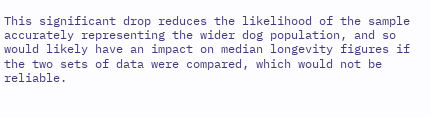This significant drop reduces the likelihood of the sample accurately representing the wider dog population, and so would likely have an impact on median longevity figures if the two sets of data were compared, which would not be reliable.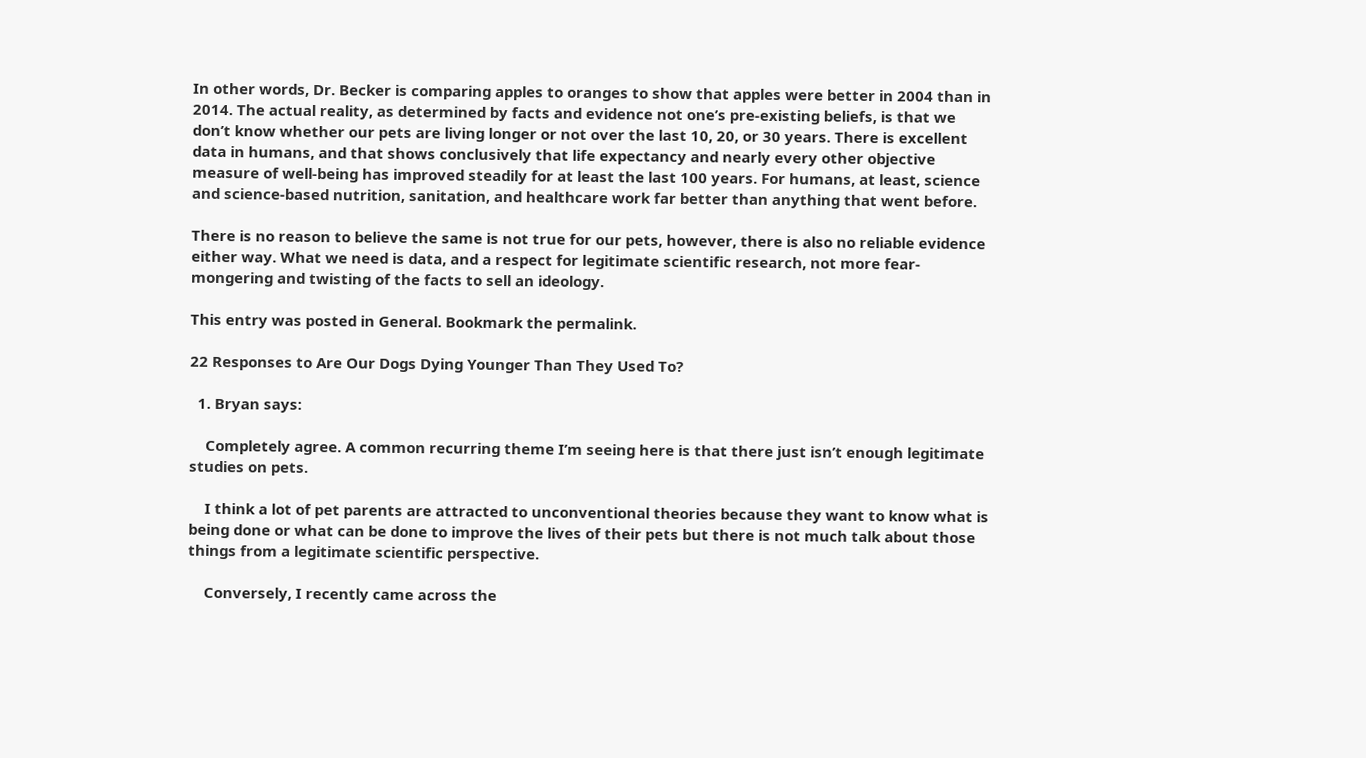In other words, Dr. Becker is comparing apples to oranges to show that apples were better in 2004 than in 2014. The actual reality, as determined by facts and evidence not one’s pre-existing beliefs, is that we don’t know whether our pets are living longer or not over the last 10, 20, or 30 years. There is excellent data in humans, and that shows conclusively that life expectancy and nearly every other objective measure of well-being has improved steadily for at least the last 100 years. For humans, at least, science and science-based nutrition, sanitation, and healthcare work far better than anything that went before.

There is no reason to believe the same is not true for our pets, however, there is also no reliable evidence either way. What we need is data, and a respect for legitimate scientific research, not more fear-mongering and twisting of the facts to sell an ideology.

This entry was posted in General. Bookmark the permalink.

22 Responses to Are Our Dogs Dying Younger Than They Used To?

  1. Bryan says:

    Completely agree. A common recurring theme I’m seeing here is that there just isn’t enough legitimate studies on pets.

    I think a lot of pet parents are attracted to unconventional theories because they want to know what is being done or what can be done to improve the lives of their pets but there is not much talk about those things from a legitimate scientific perspective.

    Conversely, I recently came across the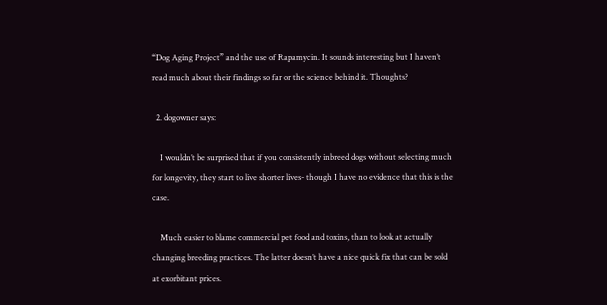“Dog Aging Project” and the use of Rapamycin. It sounds interesting but I haven’t read much about their findings so far or the science behind it. Thoughts?

  2. dogowner says:

    I wouldn’t be surprised that if you consistently inbreed dogs without selecting much for longevity, they start to live shorter lives- though I have no evidence that this is the case.

    Much easier to blame commercial pet food and toxins, than to look at actually changing breeding practices. The latter doesn’t have a nice quick fix that can be sold at exorbitant prices.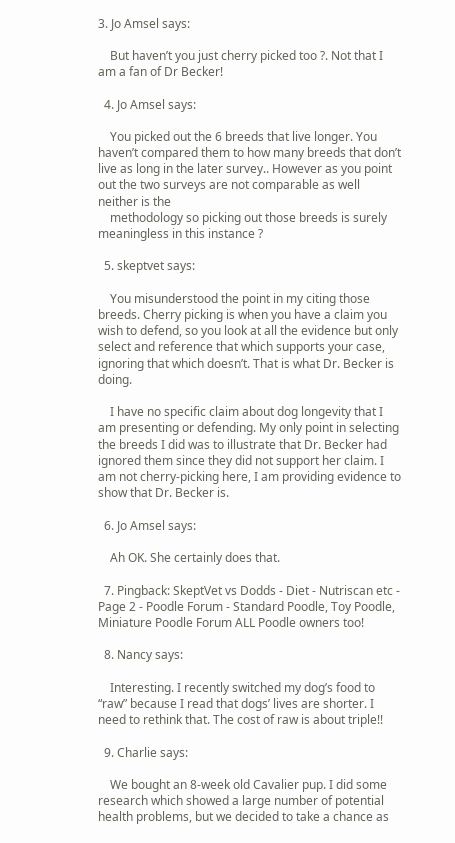3. Jo Amsel says:

    But haven’t you just cherry picked too ?. Not that I am a fan of Dr Becker!

  4. Jo Amsel says:

    You picked out the 6 breeds that live longer. You haven’t compared them to how many breeds that don’t live as long in the later survey.. However as you point out the two surveys are not comparable as well neither is the
    methodology so picking out those breeds is surely meaningless in this instance ?

  5. skeptvet says:

    You misunderstood the point in my citing those breeds. Cherry picking is when you have a claim you wish to defend, so you look at all the evidence but only select and reference that which supports your case, ignoring that which doesn’t. That is what Dr. Becker is doing.

    I have no specific claim about dog longevity that I am presenting or defending. My only point in selecting the breeds I did was to illustrate that Dr. Becker had ignored them since they did not support her claim. I am not cherry-picking here, I am providing evidence to show that Dr. Becker is.

  6. Jo Amsel says:

    Ah OK. She certainly does that.

  7. Pingback: SkeptVet vs Dodds - Diet - Nutriscan etc - Page 2 - Poodle Forum - Standard Poodle, Toy Poodle, Miniature Poodle Forum ALL Poodle owners too!

  8. Nancy says:

    Interesting. I recently switched my dog’s food to “raw” because I read that dogs’ lives are shorter. I need to rethink that. The cost of raw is about triple!!

  9. Charlie says:

    We bought an 8-week old Cavalier pup. I did some research which showed a large number of potential health problems, but we decided to take a chance as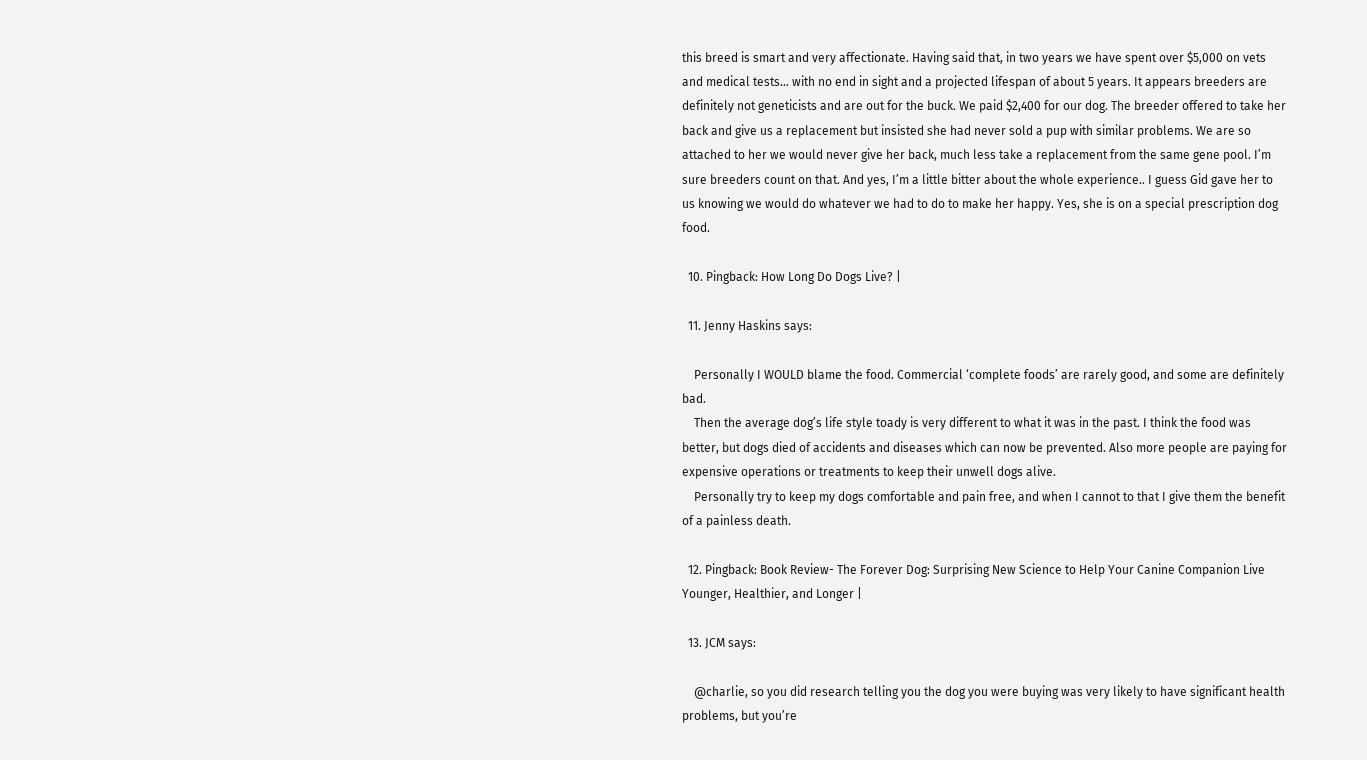this breed is smart and very affectionate. Having said that, in two years we have spent over $5,000 on vets and medical tests… with no end in sight and a projected lifespan of about 5 years. It appears breeders are definitely not geneticists and are out for the buck. We paid $2,400 for our dog. The breeder offered to take her back and give us a replacement but insisted she had never sold a pup with similar problems. We are so attached to her we would never give her back, much less take a replacement from the same gene pool. I’m sure breeders count on that. And yes, I’m a little bitter about the whole experience.. I guess Gid gave her to us knowing we would do whatever we had to do to make her happy. Yes, she is on a special prescription dog food.

  10. Pingback: How Long Do Dogs Live? |

  11. Jenny Haskins says:

    Personally I WOULD blame the food. Commercial ‘complete foods’ are rarely good, and some are definitely bad.
    Then the average dog’s life style toady is very different to what it was in the past. I think the food was better, but dogs died of accidents and diseases which can now be prevented. Also more people are paying for expensive operations or treatments to keep their unwell dogs alive.
    Personally try to keep my dogs comfortable and pain free, and when I cannot to that I give them the benefit of a painless death.

  12. Pingback: Book Review- The Forever Dog: Surprising New Science to Help Your Canine Companion Live Younger, Healthier, and Longer |

  13. JCM says:

    @charlie, so you did research telling you the dog you were buying was very likely to have significant health problems, but you’re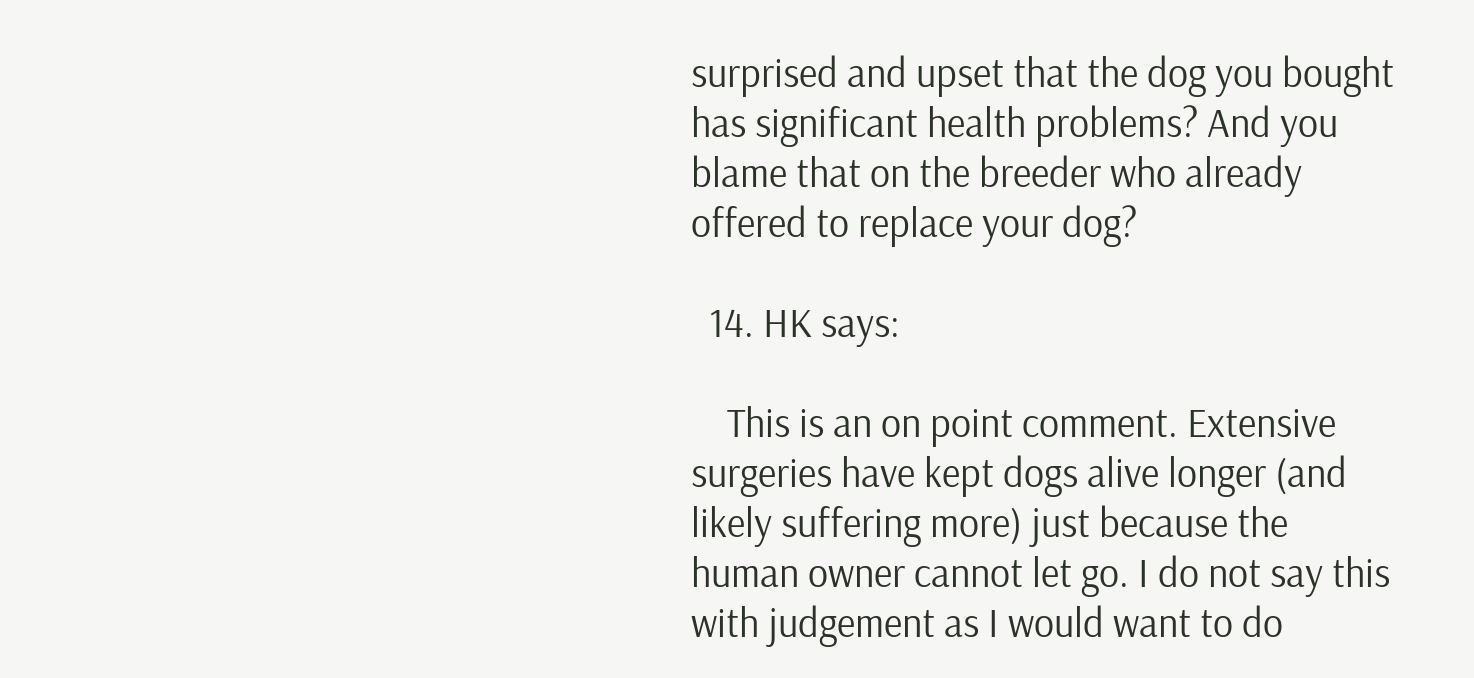surprised and upset that the dog you bought has significant health problems? And you blame that on the breeder who already offered to replace your dog?

  14. HK says:

    This is an on point comment. Extensive surgeries have kept dogs alive longer (and likely suffering more) just because the human owner cannot let go. I do not say this with judgement as I would want to do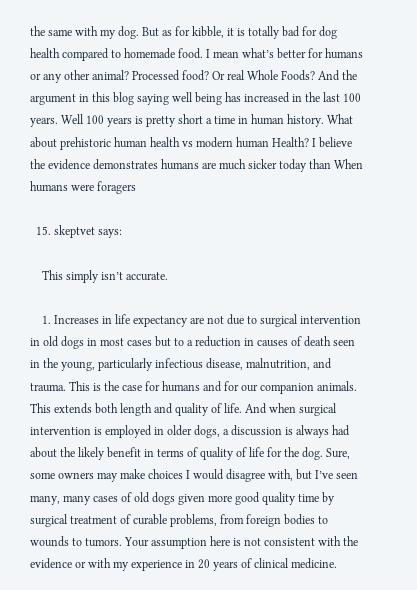the same with my dog. But as for kibble, it is totally bad for dog health compared to homemade food. I mean what’s better for humans or any other animal? Processed food? Or real Whole Foods? And the argument in this blog saying well being has increased in the last 100 years. Well 100 years is pretty short a time in human history. What about prehistoric human health vs modern human Health? I believe the evidence demonstrates humans are much sicker today than When humans were foragers

  15. skeptvet says:

    This simply isn’t accurate.

    1. Increases in life expectancy are not due to surgical intervention in old dogs in most cases but to a reduction in causes of death seen in the young, particularly infectious disease, malnutrition, and trauma. This is the case for humans and for our companion animals. This extends both length and quality of life. And when surgical intervention is employed in older dogs, a discussion is always had about the likely benefit in terms of quality of life for the dog. Sure, some owners may make choices I would disagree with, but I’ve seen many, many cases of old dogs given more good quality time by surgical treatment of curable problems, from foreign bodies to wounds to tumors. Your assumption here is not consistent with the evidence or with my experience in 20 years of clinical medicine.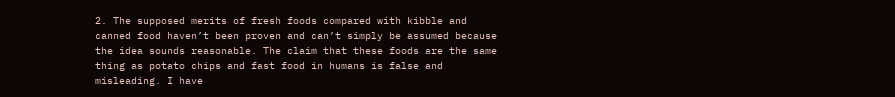2. The supposed merits of fresh foods compared with kibble and canned food haven’t been proven and can’t simply be assumed because the idea sounds reasonable. The claim that these foods are the same thing as potato chips and fast food in humans is false and misleading. I have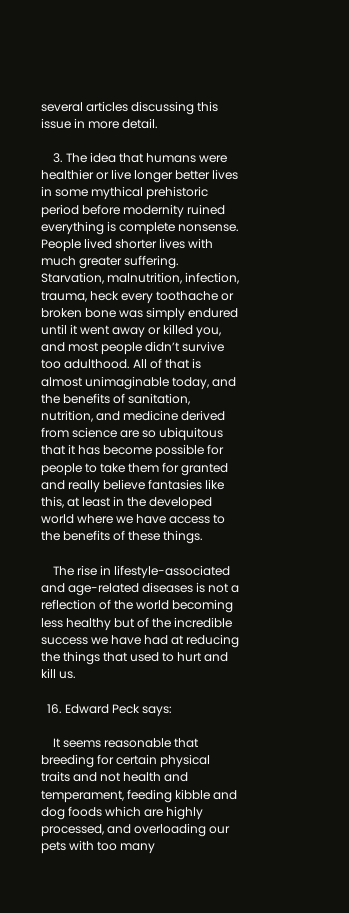several articles discussing this issue in more detail.

    3. The idea that humans were healthier or live longer better lives in some mythical prehistoric period before modernity ruined everything is complete nonsense. People lived shorter lives with much greater suffering. Starvation, malnutrition, infection, trauma, heck every toothache or broken bone was simply endured until it went away or killed you, and most people didn’t survive too adulthood. All of that is almost unimaginable today, and the benefits of sanitation, nutrition, and medicine derived from science are so ubiquitous that it has become possible for people to take them for granted and really believe fantasies like this, at least in the developed world where we have access to the benefits of these things.

    The rise in lifestyle-associated and age-related diseases is not a reflection of the world becoming less healthy but of the incredible success we have had at reducing the things that used to hurt and kill us.

  16. Edward Peck says:

    It seems reasonable that breeding for certain physical traits and not health and temperament, feeding kibble and dog foods which are highly processed, and overloading our pets with too many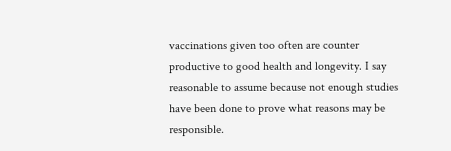vaccinations given too often are counter productive to good health and longevity. I say reasonable to assume because not enough studies have been done to prove what reasons may be responsible.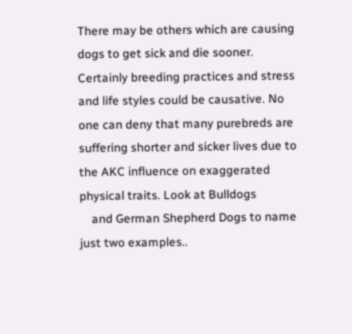There may be others which are causing dogs to get sick and die sooner. Certainly breeding practices and stress and life styles could be causative. No one can deny that many purebreds are suffering shorter and sicker lives due to the AKC influence on exaggerated physical traits. Look at Bulldogs
    and German Shepherd Dogs to name just two examples..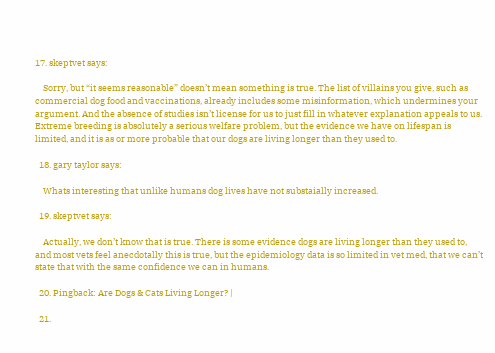17. skeptvet says:

    Sorry, but “it seems reasonable” doesn’t mean something is true. The list of villains you give, such as commercial dog food and vaccinations, already includes some misinformation, which undermines your argument. And the absence of studies isn’t license for us to just fill in whatever explanation appeals to us. Extreme breeding is absolutely a serious welfare problem, but the evidence we have on lifespan is limited, and it is as or more probable that our dogs are living longer than they used to.

  18. gary taylor says:

    Whats interesting that unlike humans dog lives have not substaially increased.

  19. skeptvet says:

    Actually, we don’t know that is true. There is some evidence dogs are living longer than they used to, and most vets feel anecdotally this is true, but the epidemiology data is so limited in vet med, that we can’t state that with the same confidence we can in humans.

  20. Pingback: Are Dogs & Cats Living Longer? |

  21.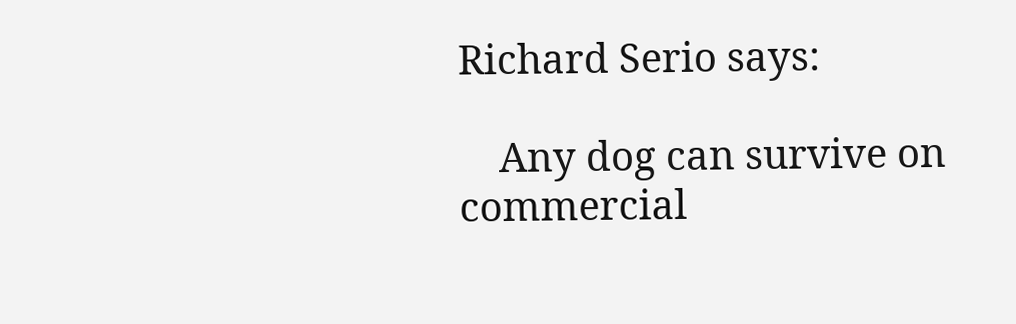Richard Serio says:

    Any dog can survive on commercial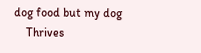dog food but my dog
    Thrives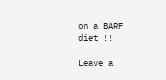on a BARF diet !!

Leave a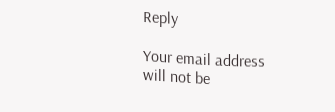Reply

Your email address will not be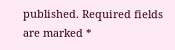published. Required fields are marked *